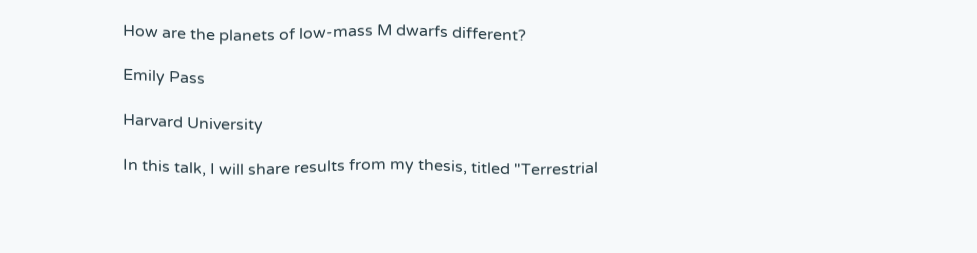How are the planets of low-mass M dwarfs different?

Emily Pass

Harvard University

In this talk, I will share results from my thesis, titled "Terrestrial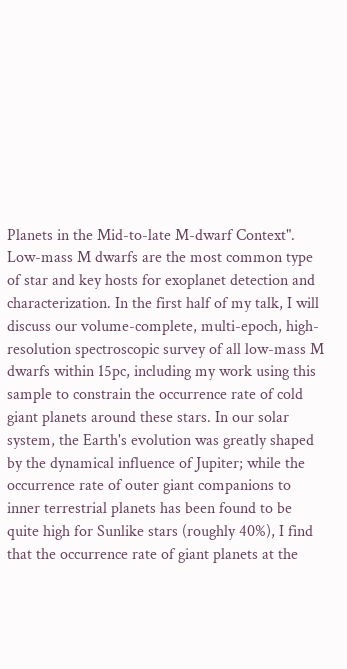Planets in the Mid-to-late M-dwarf Context". Low-mass M dwarfs are the most common type of star and key hosts for exoplanet detection and characterization. In the first half of my talk, I will discuss our volume-complete, multi-epoch, high-resolution spectroscopic survey of all low-mass M dwarfs within 15pc, including my work using this sample to constrain the occurrence rate of cold giant planets around these stars. In our solar system, the Earth's evolution was greatly shaped by the dynamical influence of Jupiter; while the occurrence rate of outer giant companions to inner terrestrial planets has been found to be quite high for Sunlike stars (roughly 40%), I find that the occurrence rate of giant planets at the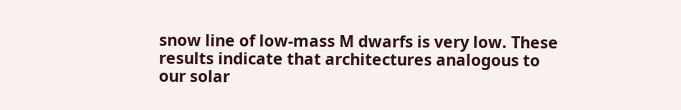snow line of low-mass M dwarfs is very low. These results indicate that architectures analogous to our solar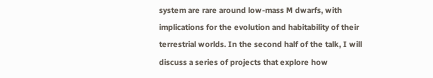system are rare around low-mass M dwarfs, with implications for the evolution and habitability of their terrestrial worlds. In the second half of the talk, I will discuss a series of projects that explore how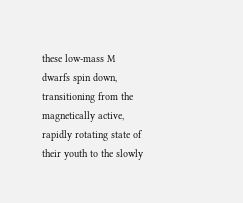these low-mass M dwarfs spin down, transitioning from the magnetically active, rapidly rotating state of their youth to the slowly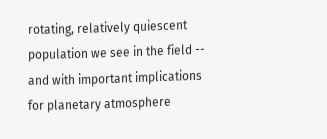rotating, relatively quiescent population we see in the field -- and with important implications for planetary atmosphere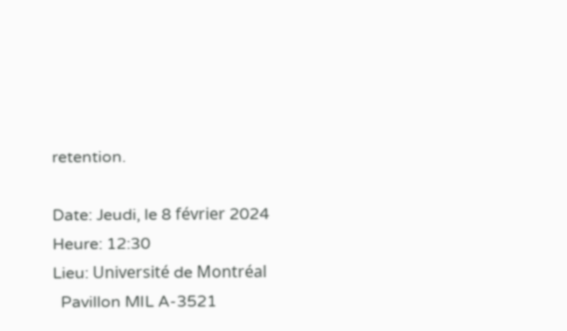retention.

Date: Jeudi, le 8 février 2024
Heure: 12:30
Lieu: Université de Montréal
  Pavillon MIL A-3521